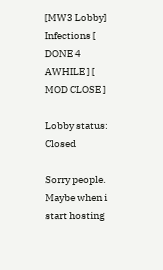[MW3 Lobby] Infections [ DONE 4 AWHILE ] [ MOD CLOSE ]

Lobby status: Closed

Sorry people. Maybe when i start hosting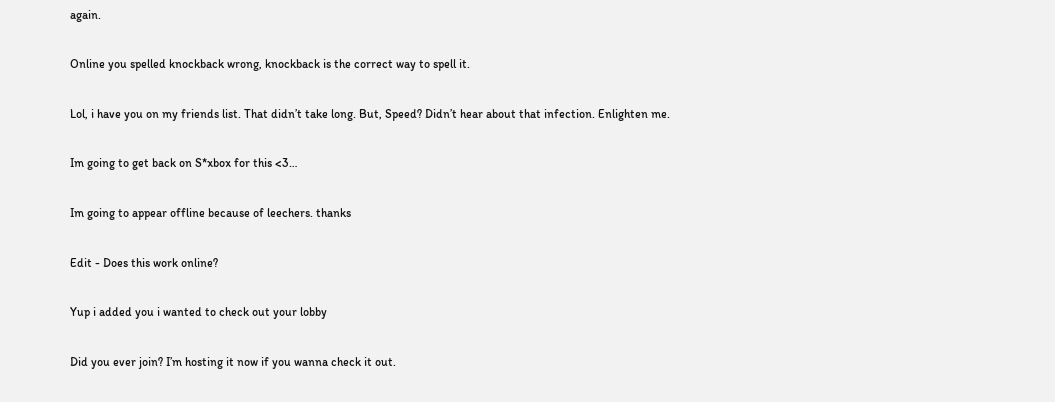again.

Online you spelled knockback wrong, knockback is the correct way to spell it.

Lol, i have you on my friends list. That didn’t take long. But, Speed? Didn’t hear about that infection. Enlighten me.

Im going to get back on S*xbox for this <3…

Im going to appear offline because of leechers. thanks

Edit - Does this work online?

Yup i added you i wanted to check out your lobby

Did you ever join? I’m hosting it now if you wanna check it out.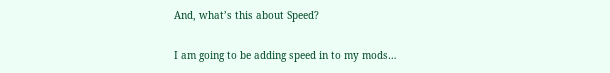And, what’s this about Speed?

I am going to be adding speed in to my mods…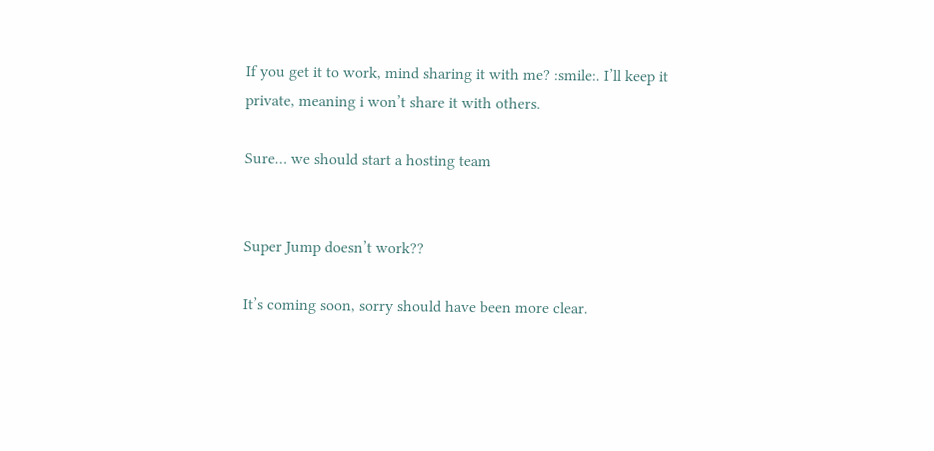If you get it to work, mind sharing it with me? :smile:. I’ll keep it private, meaning i won’t share it with others.

Sure… we should start a hosting team


Super Jump doesn’t work??

It’s coming soon, sorry should have been more clear.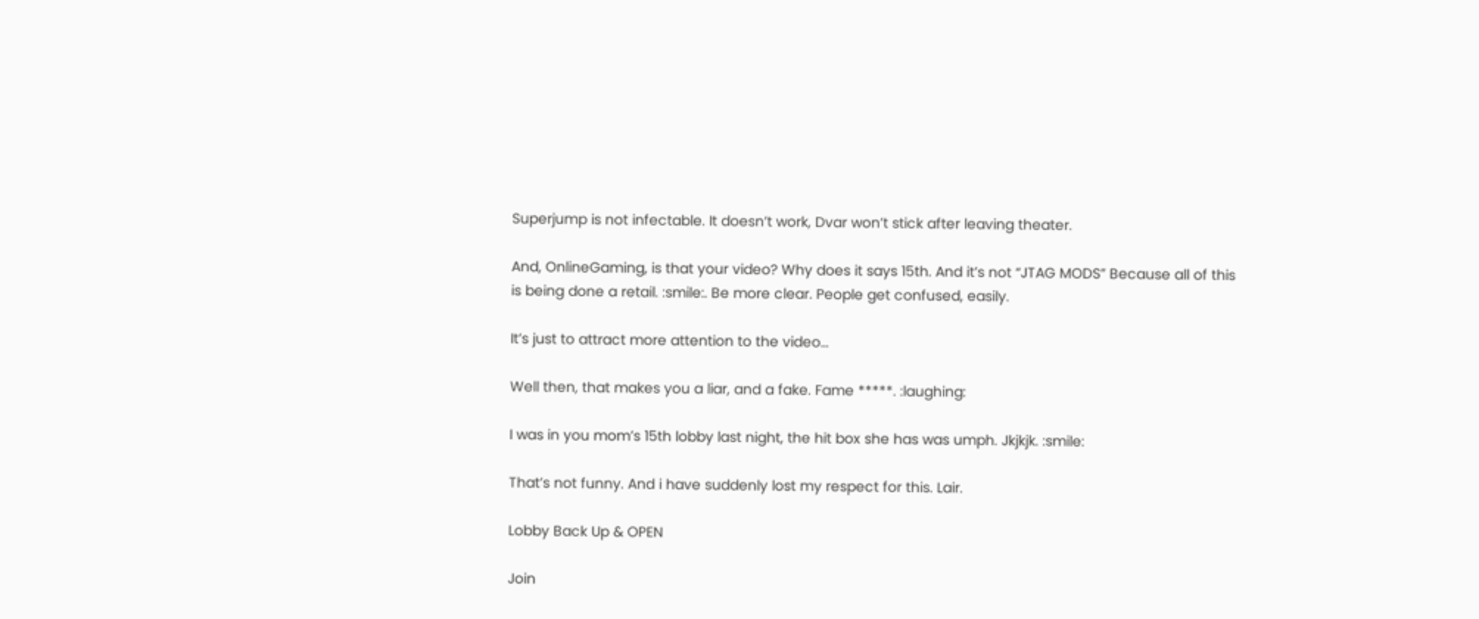Superjump is not infectable. It doesn’t work, Dvar won’t stick after leaving theater.

And, OnlineGaming, is that your video? Why does it says 15th. And it’s not “JTAG MODS” Because all of this is being done a retail. :smile:. Be more clear. People get confused, easily.

It’s just to attract more attention to the video…

Well then, that makes you a liar, and a fake. Fame *****. :laughing:

I was in you mom’s 15th lobby last night, the hit box she has was umph. Jkjkjk. :smile:

That’s not funny. And i have suddenly lost my respect for this. Lair.

Lobby Back Up & OPEN

Join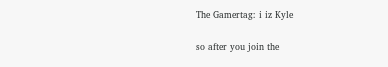The Gamertag: i iz Kyle

so after you join the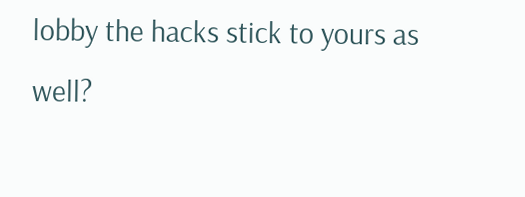lobby the hacks stick to yours as well?